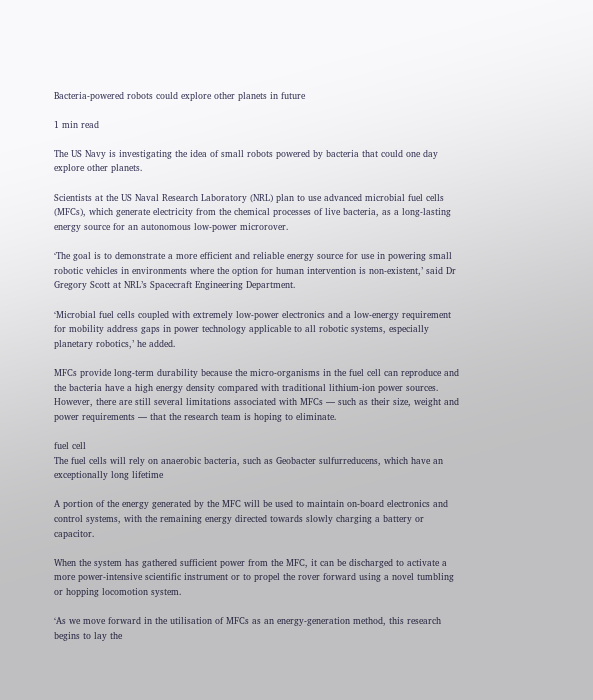Bacteria-powered robots could explore other planets in future

1 min read

The US Navy is investigating the idea of small robots powered by bacteria that could one day explore other planets.

Scientists at the US Naval Research Laboratory (NRL) plan to use advanced microbial fuel cells (MFCs), which generate electricity from the chemical processes of live bacteria, as a long-lasting energy source for an autonomous low-power microrover.

‘The goal is to demonstrate a more efficient and reliable energy source for use in powering small robotic vehicles in environments where the option for human intervention is non-existent,’ said Dr Gregory Scott at NRL’s Spacecraft Engineering Department.

‘Microbial fuel cells coupled with extremely low-power electronics and a low-energy requirement for mobility address gaps in power technology applicable to all robotic systems, especially planetary robotics,’ he added.

MFCs provide long-term durability because the micro-organisms in the fuel cell can reproduce and the bacteria have a high energy density compared with traditional lithium-ion power sources. However, there are still several limitations associated with MFCs — such as their size, weight and power requirements — that the research team is hoping to eliminate.

fuel cell
The fuel cells will rely on anaerobic bacteria, such as Geobacter sulfurreducens, which have an exceptionally long lifetime

A portion of the energy generated by the MFC will be used to maintain on-board electronics and control systems, with the remaining energy directed towards slowly charging a battery or capacitor.

When the system has gathered sufficient power from the MFC, it can be discharged to activate a more power-intensive scientific instrument or to propel the rover forward using a novel tumbling or hopping locomotion system.

‘As we move forward in the utilisation of MFCs as an energy-generation method, this research begins to lay the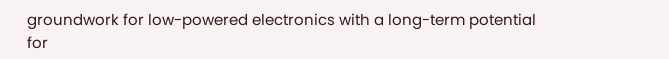groundwork for low-powered electronics with a long-term potential for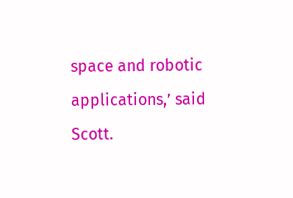space and robotic applications,’ said Scott.